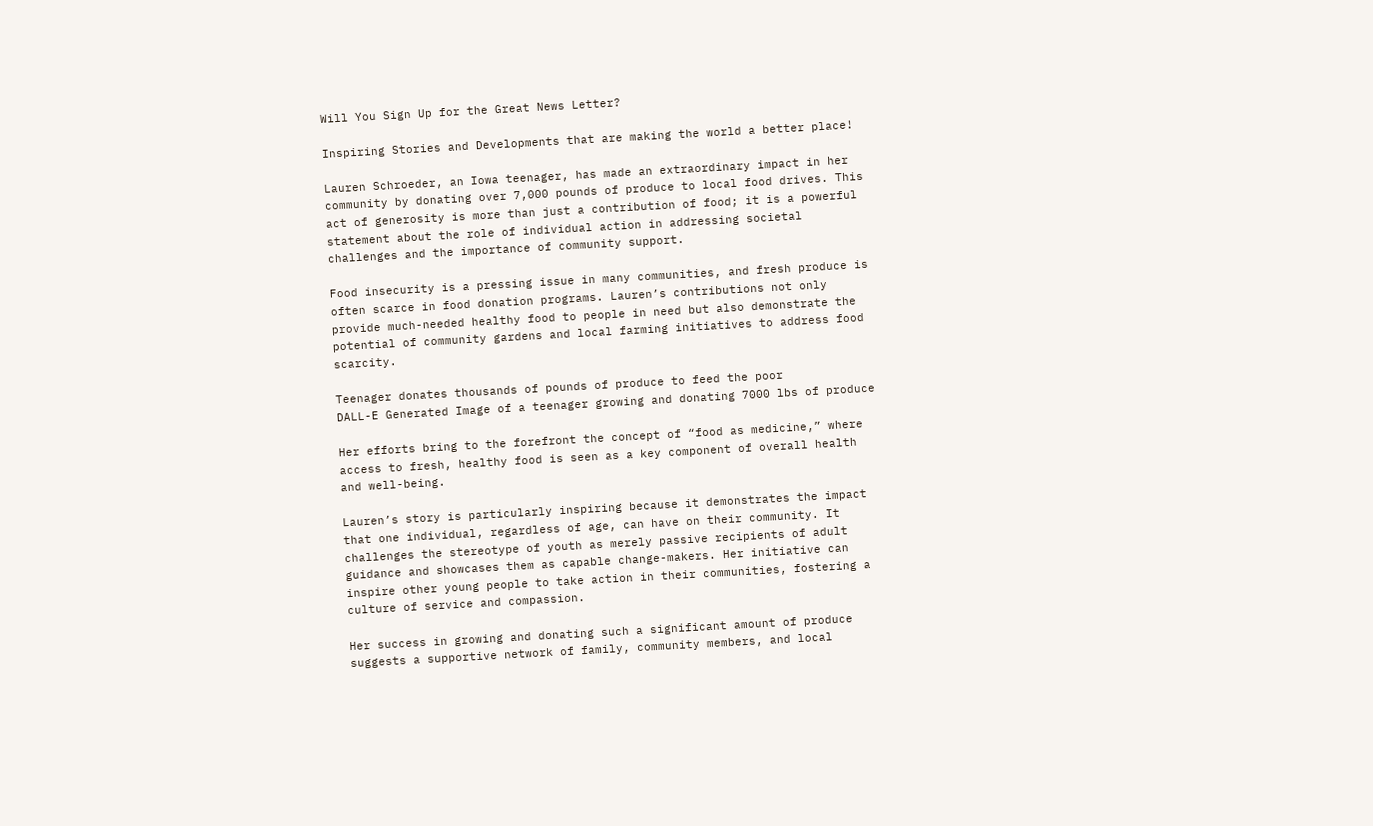Will You Sign Up for the Great News Letter?

Inspiring Stories and Developments that are making the world a better place!

Lauren Schroeder, an Iowa teenager, has made an extraordinary impact in her community by donating over 7,000 pounds of produce to local food drives. This act of generosity is more than just a contribution of food; it is a powerful statement about the role of individual action in addressing societal challenges and the importance of community support.

Food insecurity is a pressing issue in many communities, and fresh produce is often scarce in food donation programs. Lauren’s contributions not only provide much-needed healthy food to people in need but also demonstrate the potential of community gardens and local farming initiatives to address food scarcity.

Teenager donates thousands of pounds of produce to feed the poor
DALL-E Generated Image of a teenager growing and donating 7000 lbs of produce

Her efforts bring to the forefront the concept of “food as medicine,” where access to fresh, healthy food is seen as a key component of overall health and well-being.

Lauren’s story is particularly inspiring because it demonstrates the impact that one individual, regardless of age, can have on their community. It challenges the stereotype of youth as merely passive recipients of adult guidance and showcases them as capable change-makers. Her initiative can inspire other young people to take action in their communities, fostering a culture of service and compassion.

Her success in growing and donating such a significant amount of produce suggests a supportive network of family, community members, and local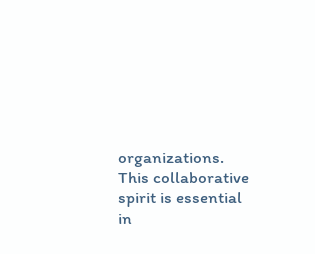organizations. This collaborative spirit is essential in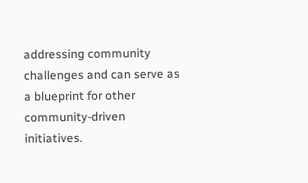addressing community challenges and can serve as a blueprint for other community-driven initiatives.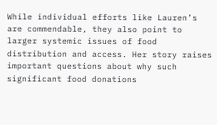While individual efforts like Lauren’s are commendable, they also point to larger systemic issues of food distribution and access. Her story raises important questions about why such significant food donations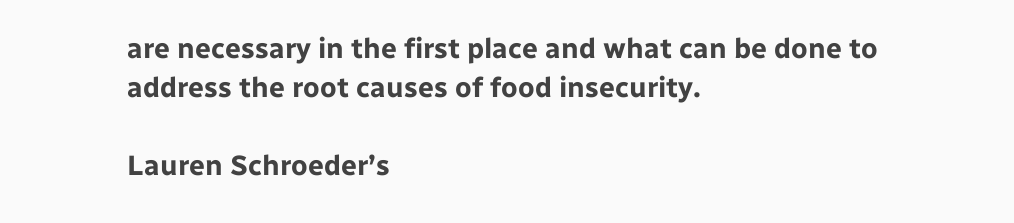are necessary in the first place and what can be done to address the root causes of food insecurity.

Lauren Schroeder’s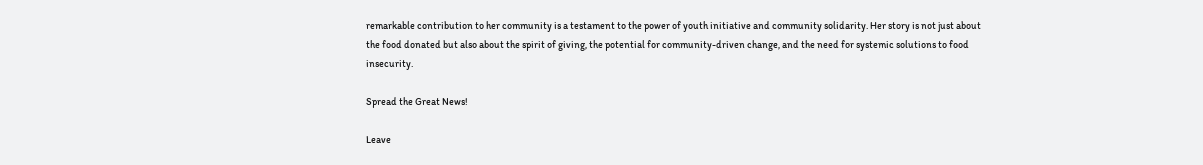remarkable contribution to her community is a testament to the power of youth initiative and community solidarity. Her story is not just about the food donated but also about the spirit of giving, the potential for community-driven change, and the need for systemic solutions to food insecurity.

Spread the Great News!

Leave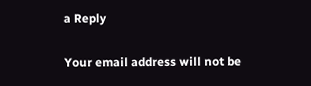a Reply

Your email address will not be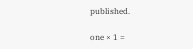published.

one × 1 =